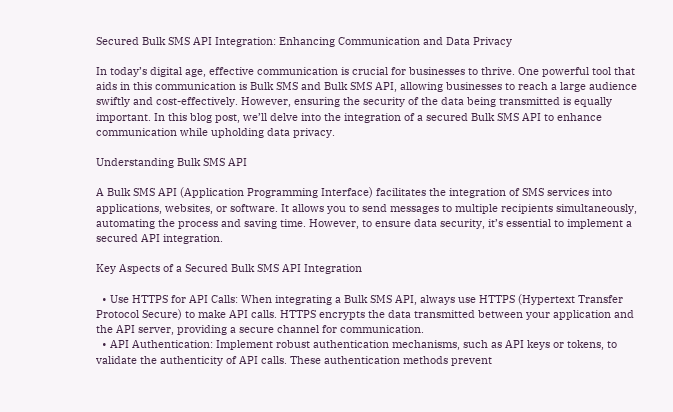Secured Bulk SMS API Integration: Enhancing Communication and Data Privacy

In today’s digital age, effective communication is crucial for businesses to thrive. One powerful tool that aids in this communication is Bulk SMS and Bulk SMS API, allowing businesses to reach a large audience swiftly and cost-effectively. However, ensuring the security of the data being transmitted is equally important. In this blog post, we’ll delve into the integration of a secured Bulk SMS API to enhance communication while upholding data privacy.

Understanding Bulk SMS API

A Bulk SMS API (Application Programming Interface) facilitates the integration of SMS services into applications, websites, or software. It allows you to send messages to multiple recipients simultaneously, automating the process and saving time. However, to ensure data security, it’s essential to implement a secured API integration.

Key Aspects of a Secured Bulk SMS API Integration

  • Use HTTPS for API Calls: When integrating a Bulk SMS API, always use HTTPS (Hypertext Transfer Protocol Secure) to make API calls. HTTPS encrypts the data transmitted between your application and the API server, providing a secure channel for communication.
  • API Authentication: Implement robust authentication mechanisms, such as API keys or tokens, to validate the authenticity of API calls. These authentication methods prevent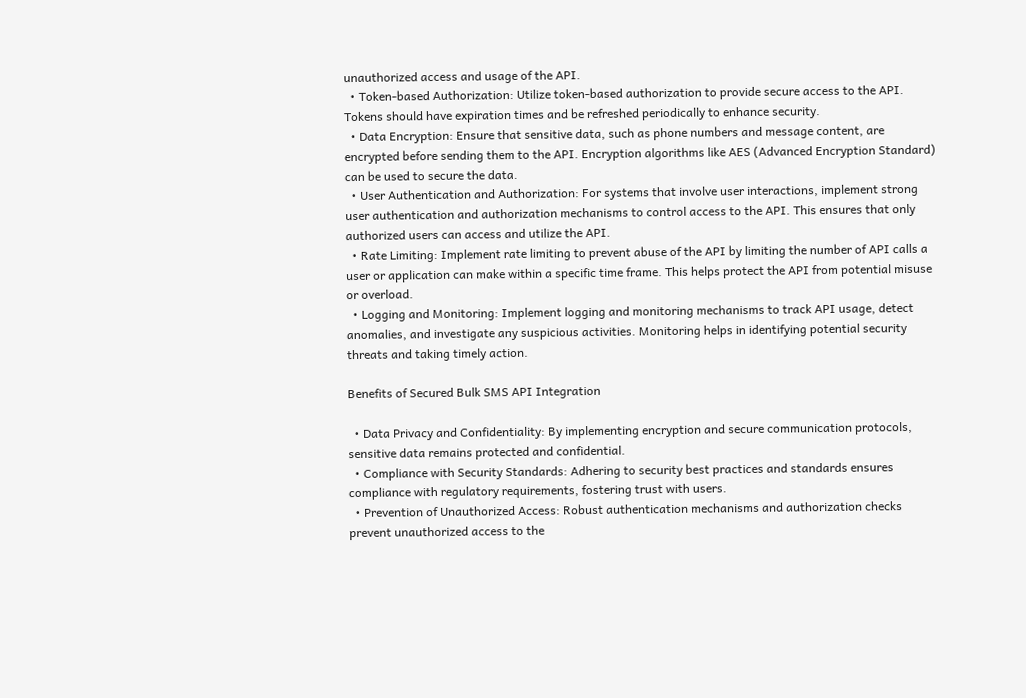unauthorized access and usage of the API.
  • Token-based Authorization: Utilize token-based authorization to provide secure access to the API. Tokens should have expiration times and be refreshed periodically to enhance security.
  • Data Encryption: Ensure that sensitive data, such as phone numbers and message content, are encrypted before sending them to the API. Encryption algorithms like AES (Advanced Encryption Standard) can be used to secure the data.
  • User Authentication and Authorization: For systems that involve user interactions, implement strong user authentication and authorization mechanisms to control access to the API. This ensures that only authorized users can access and utilize the API.
  • Rate Limiting: Implement rate limiting to prevent abuse of the API by limiting the number of API calls a user or application can make within a specific time frame. This helps protect the API from potential misuse or overload.
  • Logging and Monitoring: Implement logging and monitoring mechanisms to track API usage, detect anomalies, and investigate any suspicious activities. Monitoring helps in identifying potential security threats and taking timely action.

Benefits of Secured Bulk SMS API Integration

  • Data Privacy and Confidentiality: By implementing encryption and secure communication protocols, sensitive data remains protected and confidential.
  • Compliance with Security Standards: Adhering to security best practices and standards ensures compliance with regulatory requirements, fostering trust with users.
  • Prevention of Unauthorized Access: Robust authentication mechanisms and authorization checks prevent unauthorized access to the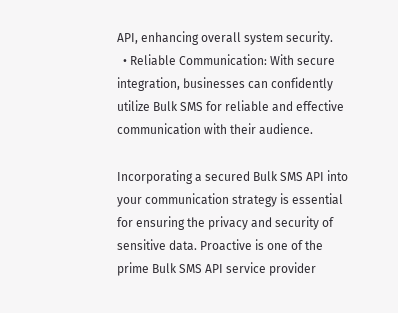API, enhancing overall system security.
  • Reliable Communication: With secure integration, businesses can confidently utilize Bulk SMS for reliable and effective communication with their audience.

Incorporating a secured Bulk SMS API into your communication strategy is essential for ensuring the privacy and security of sensitive data. Proactive is one of the prime Bulk SMS API service provider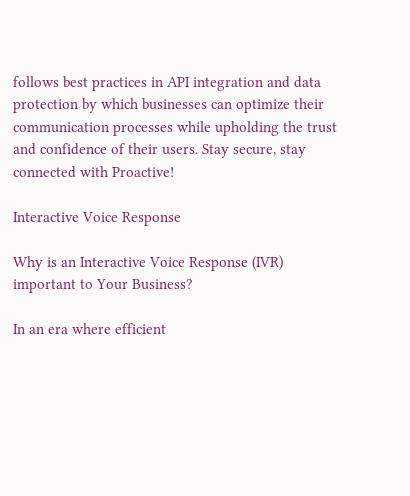follows best practices in API integration and data protection by which businesses can optimize their communication processes while upholding the trust and confidence of their users. Stay secure, stay connected with Proactive!

Interactive Voice Response

Why is an Interactive Voice Response (IVR) important to Your Business?

In an era where efficient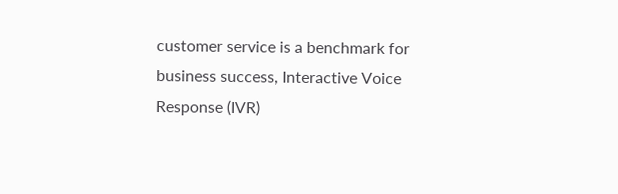customer service is a benchmark for business success, Interactive Voice Response (IVR)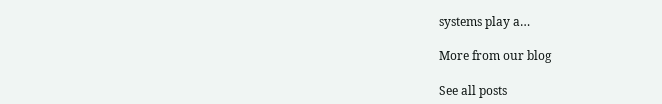systems play a…

More from our blog

See all posts